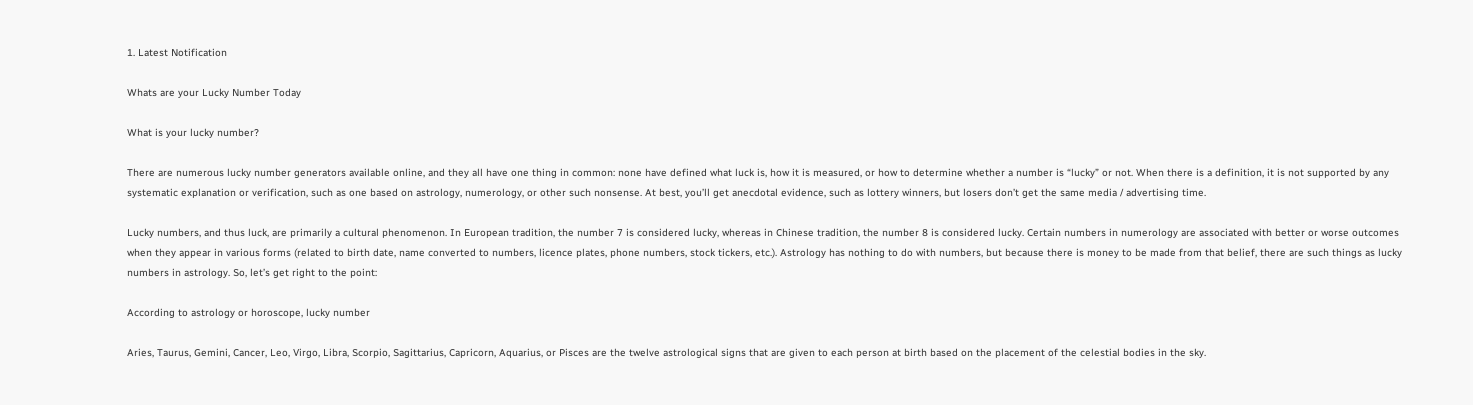1. Latest Notification

Whats are your Lucky Number Today

What is your lucky number?

There are numerous lucky number generators available online, and they all have one thing in common: none have defined what luck is, how it is measured, or how to determine whether a number is “lucky” or not. When there is a definition, it is not supported by any systematic explanation or verification, such as one based on astrology, numerology, or other such nonsense. At best, you’ll get anecdotal evidence, such as lottery winners, but losers don’t get the same media / advertising time.

Lucky numbers, and thus luck, are primarily a cultural phenomenon. In European tradition, the number 7 is considered lucky, whereas in Chinese tradition, the number 8 is considered lucky. Certain numbers in numerology are associated with better or worse outcomes when they appear in various forms (related to birth date, name converted to numbers, licence plates, phone numbers, stock tickers, etc.). Astrology has nothing to do with numbers, but because there is money to be made from that belief, there are such things as lucky numbers in astrology. So, let’s get right to the point:

According to astrology or horoscope, lucky number

Aries, Taurus, Gemini, Cancer, Leo, Virgo, Libra, Scorpio, Sagittarius, Capricorn, Aquarius, or Pisces are the twelve astrological signs that are given to each person at birth based on the placement of the celestial bodies in the sky.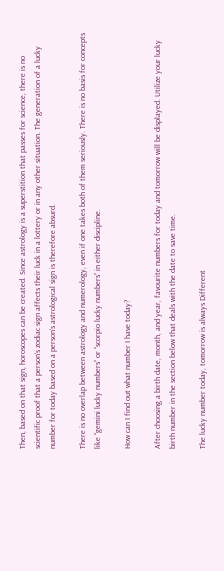Then, based on that sign, horoscopes can be created. Since astrology is a superstition that passes for science, there is no scientific proof that a person’s zodiac sign affects their luck in a lottery or in any other situation. The generation of a lucky number for today based on a person’s astrological sign is therefore absurd.

There is no overlap between astrology and numerology, even if one takes both of them seriously. There is no basis for concepts like “gemini lucky numbers” or “scorpio lucky numbers” in either discipline.

How can I find out what number I have today?

After choosing a birth date, month, and year, favourite numbers for today and tomorrow will be displayed. Utilize your lucky birth number in the section below that deals with the date to save time.

The lucky number today, tomorrow is always Different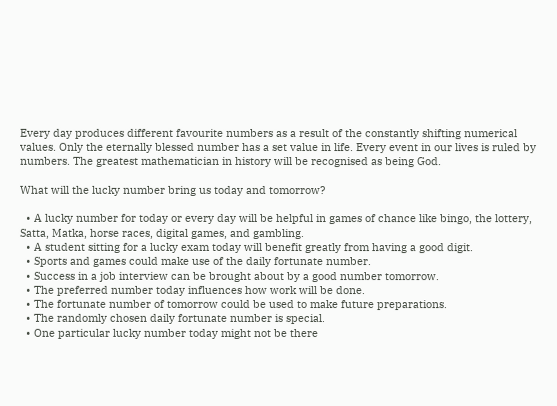Every day produces different favourite numbers as a result of the constantly shifting numerical values. Only the eternally blessed number has a set value in life. Every event in our lives is ruled by numbers. The greatest mathematician in history will be recognised as being God.

What will the lucky number bring us today and tomorrow?

  • A lucky number for today or every day will be helpful in games of chance like bingo, the lottery, Satta, Matka, horse races, digital games, and gambling.
  • A student sitting for a lucky exam today will benefit greatly from having a good digit.
  • Sports and games could make use of the daily fortunate number.
  • Success in a job interview can be brought about by a good number tomorrow.
  • The preferred number today influences how work will be done.
  • The fortunate number of tomorrow could be used to make future preparations.
  • The randomly chosen daily fortunate number is special.
  • One particular lucky number today might not be there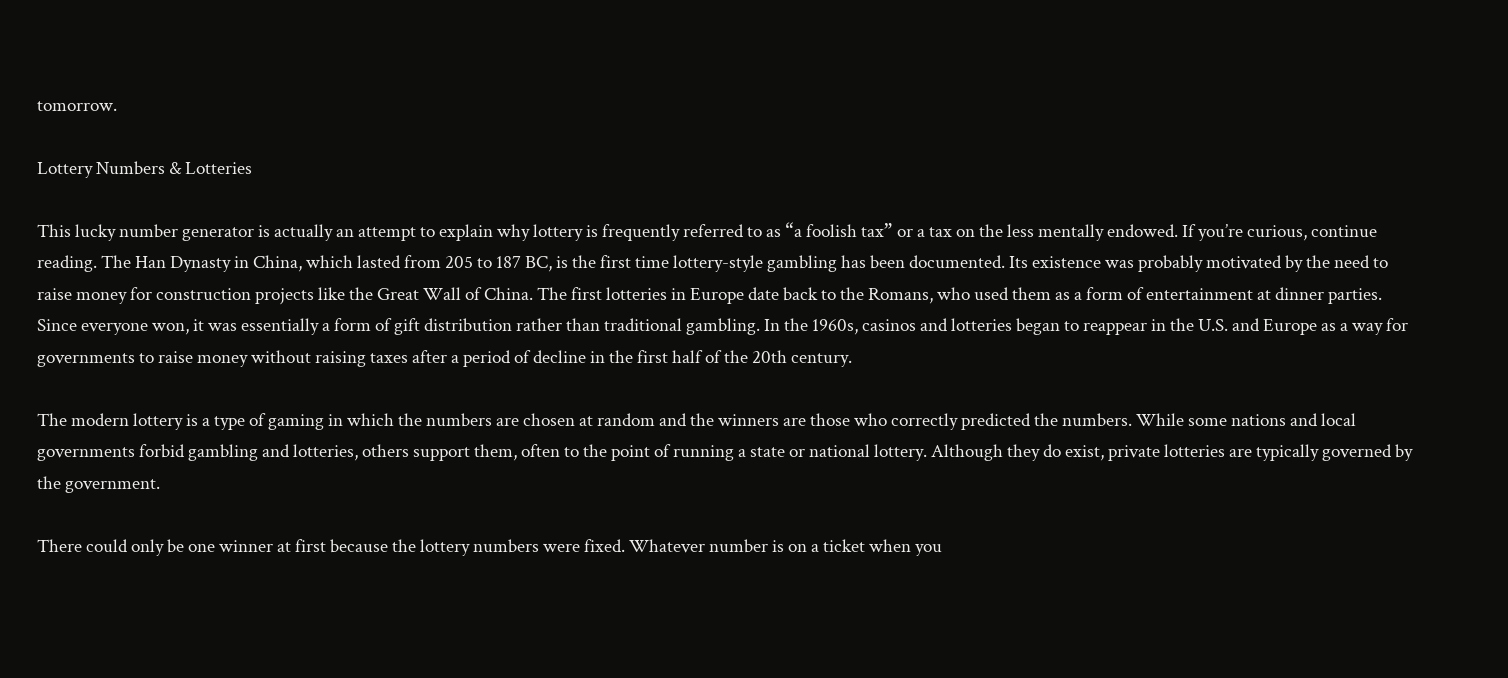tomorrow.

Lottery Numbers & Lotteries

This lucky number generator is actually an attempt to explain why lottery is frequently referred to as “a foolish tax” or a tax on the less mentally endowed. If you’re curious, continue reading. The Han Dynasty in China, which lasted from 205 to 187 BC, is the first time lottery-style gambling has been documented. Its existence was probably motivated by the need to raise money for construction projects like the Great Wall of China. The first lotteries in Europe date back to the Romans, who used them as a form of entertainment at dinner parties. Since everyone won, it was essentially a form of gift distribution rather than traditional gambling. In the 1960s, casinos and lotteries began to reappear in the U.S. and Europe as a way for governments to raise money without raising taxes after a period of decline in the first half of the 20th century.

The modern lottery is a type of gaming in which the numbers are chosen at random and the winners are those who correctly predicted the numbers. While some nations and local governments forbid gambling and lotteries, others support them, often to the point of running a state or national lottery. Although they do exist, private lotteries are typically governed by the government.

There could only be one winner at first because the lottery numbers were fixed. Whatever number is on a ticket when you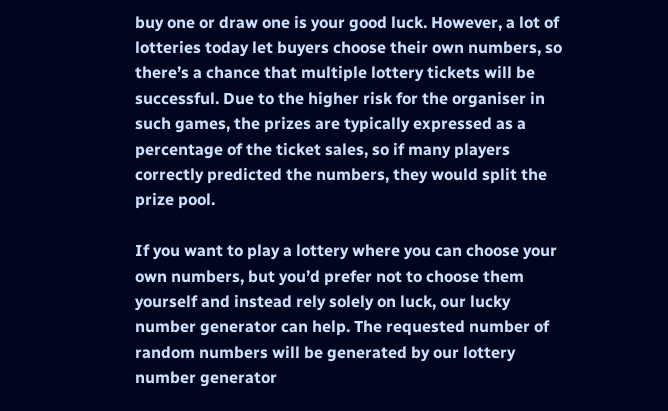buy one or draw one is your good luck. However, a lot of lotteries today let buyers choose their own numbers, so there’s a chance that multiple lottery tickets will be successful. Due to the higher risk for the organiser in such games, the prizes are typically expressed as a percentage of the ticket sales, so if many players correctly predicted the numbers, they would split the prize pool.

If you want to play a lottery where you can choose your own numbers, but you’d prefer not to choose them yourself and instead rely solely on luck, our lucky number generator can help. The requested number of random numbers will be generated by our lottery number generator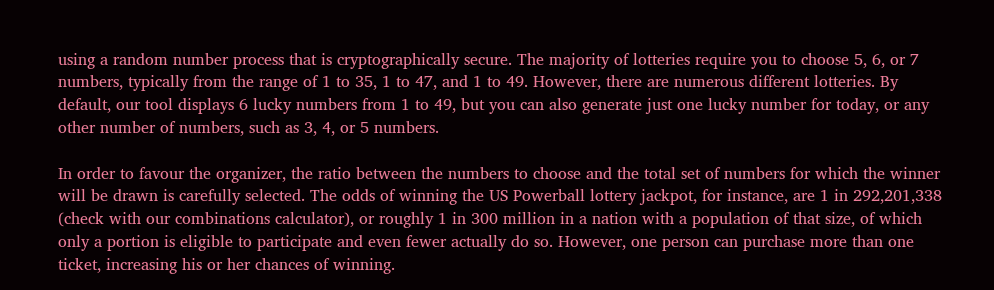using a random number process that is cryptographically secure. The majority of lotteries require you to choose 5, 6, or 7 numbers, typically from the range of 1 to 35, 1 to 47, and 1 to 49. However, there are numerous different lotteries. By default, our tool displays 6 lucky numbers from 1 to 49, but you can also generate just one lucky number for today, or any other number of numbers, such as 3, 4, or 5 numbers.

In order to favour the organizer, the ratio between the numbers to choose and the total set of numbers for which the winner will be drawn is carefully selected. The odds of winning the US Powerball lottery jackpot, for instance, are 1 in 292,201,338 (check with our combinations calculator), or roughly 1 in 300 million in a nation with a population of that size, of which only a portion is eligible to participate and even fewer actually do so. However, one person can purchase more than one ticket, increasing his or her chances of winning.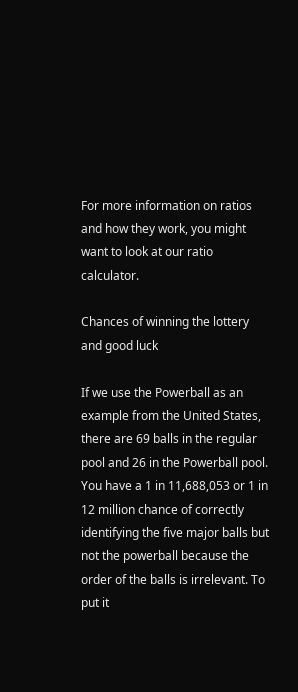For more information on ratios and how they work, you might want to look at our ratio calculator.

Chances of winning the lottery and good luck

If we use the Powerball as an example from the United States, there are 69 balls in the regular pool and 26 in the Powerball pool. You have a 1 in 11,688,053 or 1 in 12 million chance of correctly identifying the five major balls but not the powerball because the order of the balls is irrelevant. To put it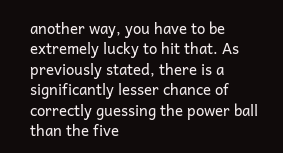another way, you have to be extremely lucky to hit that. As previously stated, there is a significantly lesser chance of correctly guessing the power ball than the five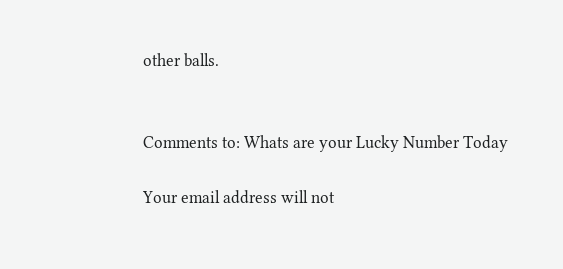other balls.


Comments to: Whats are your Lucky Number Today

Your email address will not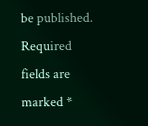be published. Required fields are marked *